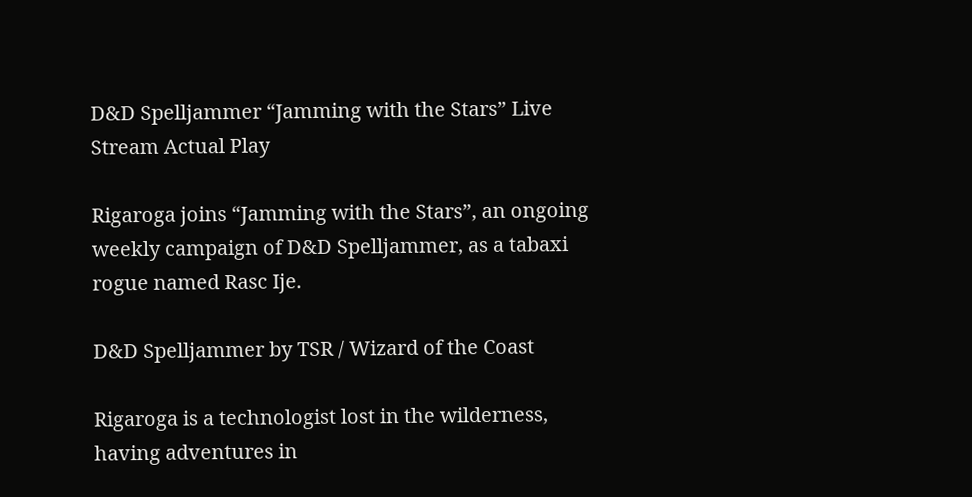D&D Spelljammer “Jamming with the Stars” Live Stream Actual Play

Rigaroga joins “Jamming with the Stars”, an ongoing weekly campaign of D&D Spelljammer, as a tabaxi rogue named Rasc Ije.

D&D Spelljammer by TSR / Wizard of the Coast

Rigaroga is a technologist lost in the wilderness, having adventures in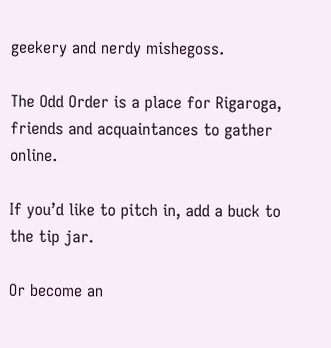geekery and nerdy mishegoss.

The Odd Order is a place for Rigaroga, friends and acquaintances to gather online.

If you’d like to pitch in, add a buck to the tip jar.

Or become an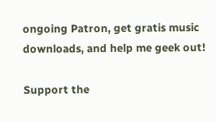ongoing Patron, get gratis music downloads, and help me geek out!

Support the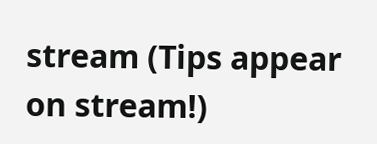stream (Tips appear on stream!)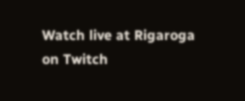Watch live at Rigaroga on Twitch